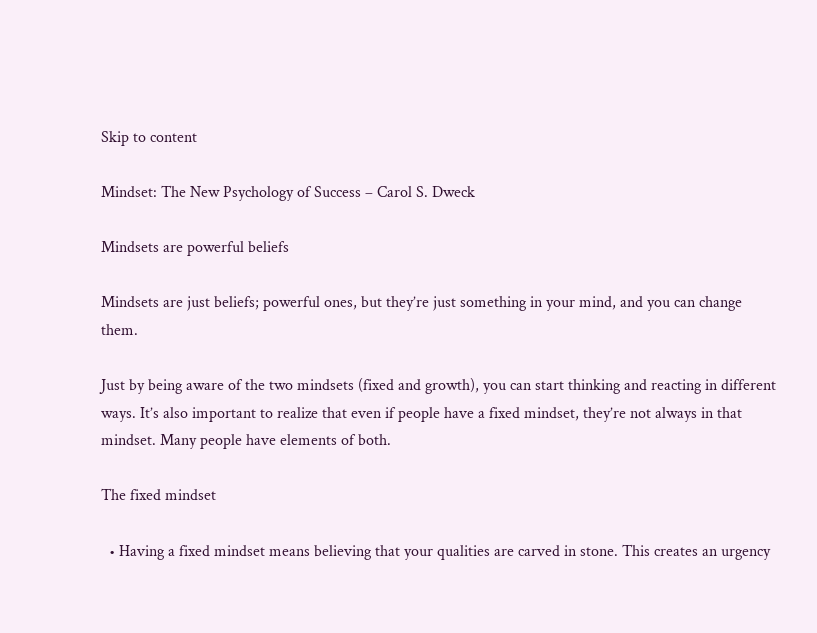Skip to content

Mindset: The New Psychology of Success – Carol S. Dweck

Mindsets are powerful beliefs

Mindsets are just beliefs; powerful ones, but they’re just something in your mind, and you can change them.

Just by being aware of the two mindsets (fixed and growth), you can start thinking and reacting in different ways. It’s also important to realize that even if people have a fixed mindset, they’re not always in that mindset. Many people have elements of both.

The fixed mindset

  • Having a fixed mindset means believing that your qualities are carved in stone. This creates an urgency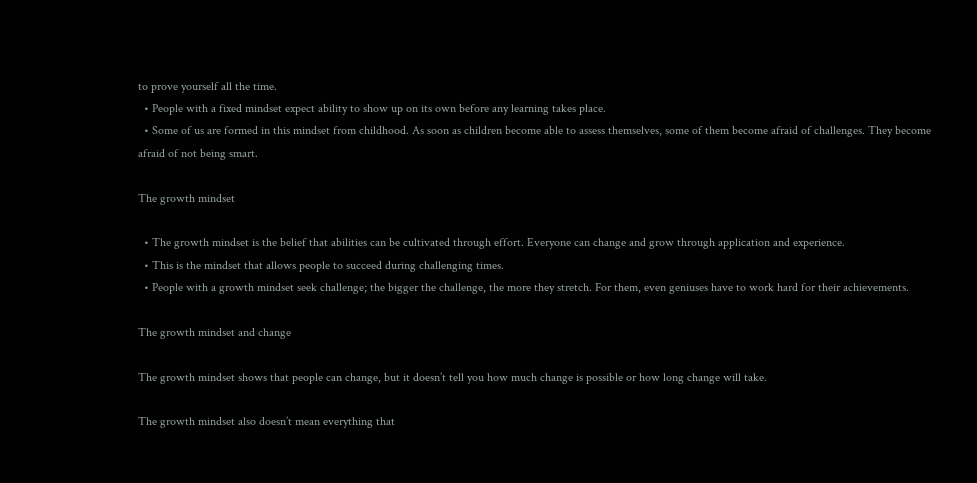to prove yourself all the time.
  • People with a fixed mindset expect ability to show up on its own before any learning takes place.
  • Some of us are formed in this mindset from childhood. As soon as children become able to assess themselves, some of them become afraid of challenges. They become afraid of not being smart.

The growth mindset

  • The growth mindset is the belief that abilities can be cultivated through effort. Everyone can change and grow through application and experience.
  • This is the mindset that allows people to succeed during challenging times.
  • People with a growth mindset seek challenge; the bigger the challenge, the more they stretch. For them, even geniuses have to work hard for their achievements.

The growth mindset and change

The growth mindset shows that people can change, but it doesn’t tell you how much change is possible or how long change will take.

The growth mindset also doesn’t mean everything that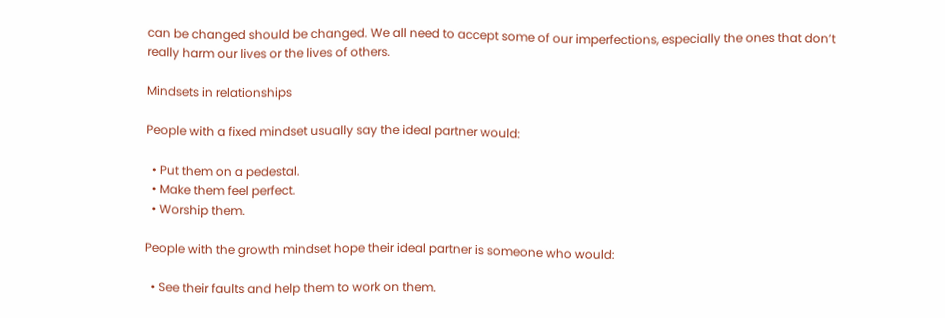can be changed should be changed. We all need to accept some of our imperfections, especially the ones that don’t really harm our lives or the lives of others.

Mindsets in relationships

People with a fixed mindset usually say the ideal partner would:

  • Put them on a pedestal.
  • Make them feel perfect.
  • Worship them.

People with the growth mindset hope their ideal partner is someone who would:

  • See their faults and help them to work on them.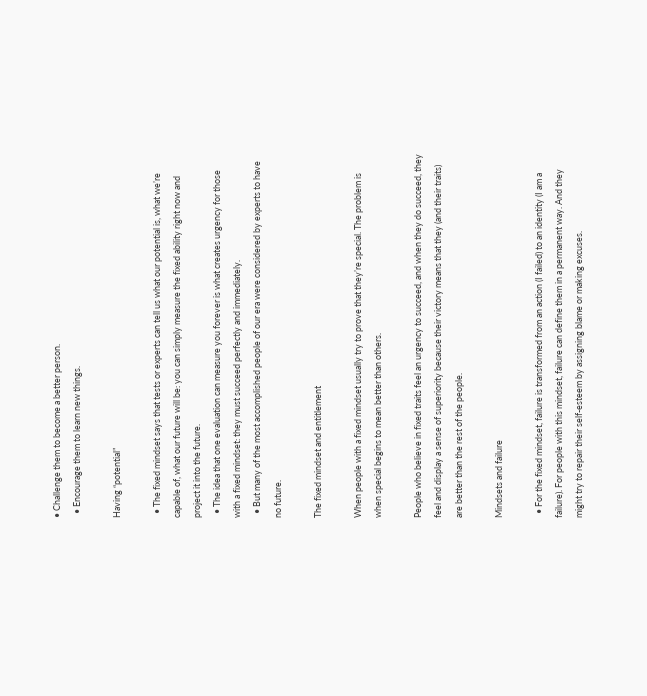• Challenge them to become a better person.
  • Encourage them to learn new things.

Having “potential”

  • The fixed mindset says that tests or experts can tell us what our potential is, what we’re capable of, what our future will be: you can simply measure the fixed ability right now and project it into the future.
  • The idea that one evaluation can measure you forever is what creates urgency for those with a fixed mindset: they must succeed perfectly and immediately.
  • But many of the most accomplished people of our era were considered by experts to have no future.

The fixed mindset and entitlement

When people with a fixed mindset usually try to prove that they’re special. The problem is when special begins to mean better than others.

People who believe in fixed traits feel an urgency to succeed, and when they do succeed, they feel and display a sense of superiority because their victory means that they (and their traits) are better than the rest of the people.

Mindsets and failure

  • For the fixed mindset, failure is transformed from an action (I failed) to an identity (I am a failure). For people with this mindset, failure can define them in a permanent way. And they might try to repair their self-esteem by assigning blame or making excuses.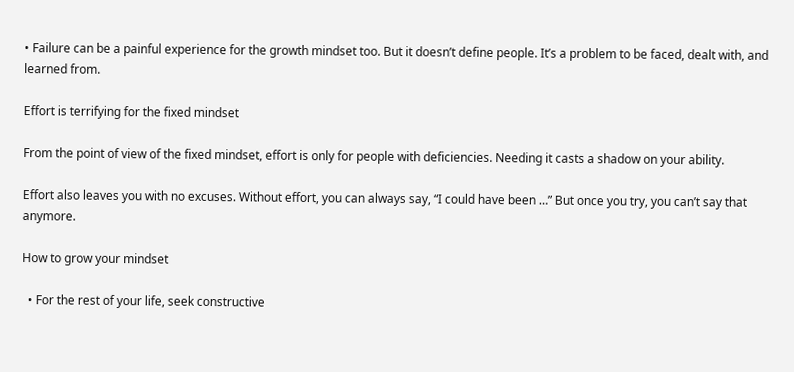• Failure can be a painful experience for the growth mindset too. But it doesn’t define people. It’s a problem to be faced, dealt with, and learned from.

Effort is terrifying for the fixed mindset

From the point of view of the fixed mindset, effort is only for people with deficiencies. Needing it casts a shadow on your ability.

Effort also leaves you with no excuses. Without effort, you can always say, “I could have been …” But once you try, you can’t say that anymore.

How to grow your mindset

  • For the rest of your life, seek constructive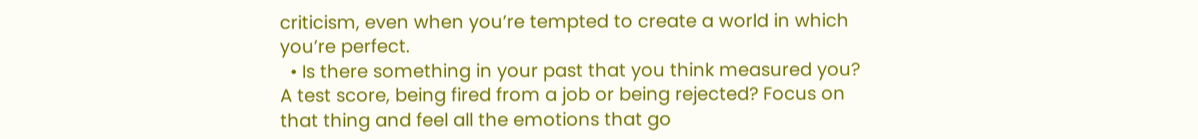criticism, even when you’re tempted to create a world in which you’re perfect.
  • Is there something in your past that you think measured you? A test score, being fired from a job or being rejected? Focus on that thing and feel all the emotions that go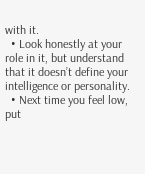with it.
  • Look honestly at your role in it, but understand that it doesn’t define your intelligence or personality.
  • Next time you feel low, put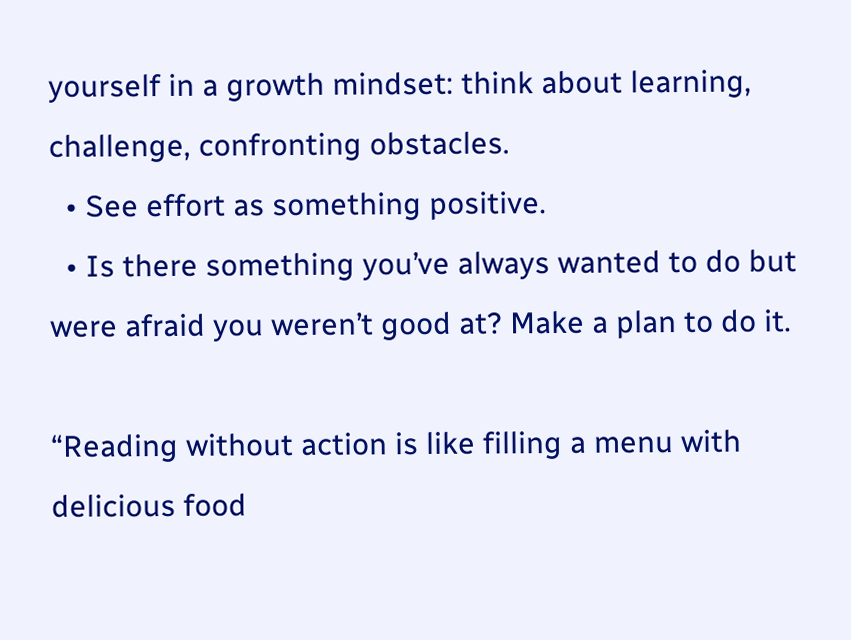yourself in a growth mindset: think about learning, challenge, confronting obstacles.
  • See effort as something positive.
  • Is there something you’ve always wanted to do but were afraid you weren’t good at? Make a plan to do it.

“Reading without action is like filling a menu with delicious food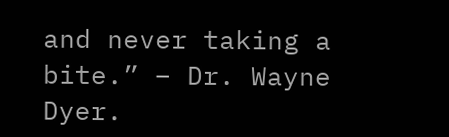and never taking a bite.” – Dr. Wayne Dyer.